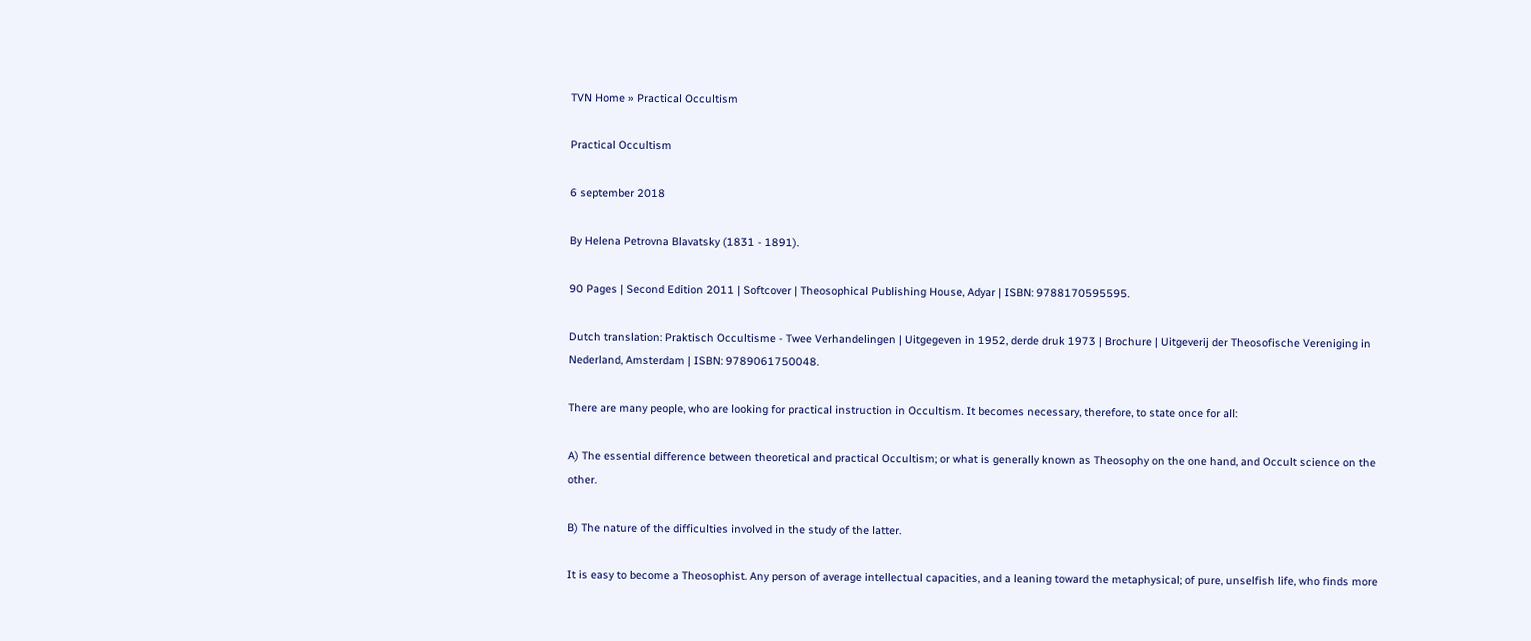TVN Home » Practical Occultism

Practical Occultism

6 september 2018

By Helena Petrovna Blavatsky (1831 - 1891).

90 Pages | Second Edition 2011 | Softcover | Theosophical Publishing House, Adyar | ISBN: 9788170595595.

Dutch translation: Praktisch Occultisme - Twee Verhandelingen | Uitgegeven in 1952, derde druk 1973 | Brochure | Uitgeverij der Theosofische Vereniging in Nederland, Amsterdam | ISBN: 9789061750048.

There are many people, who are looking for practical instruction in Occultism. It becomes necessary, therefore, to state once for all:

A) The essential difference between theoretical and practical Occultism; or what is generally known as Theosophy on the one hand, and Occult science on the other.

B) The nature of the difficulties involved in the study of the latter.

It is easy to become a Theosophist. Any person of average intellectual capacities, and a leaning toward the metaphysical; of pure, unselfish life, who finds more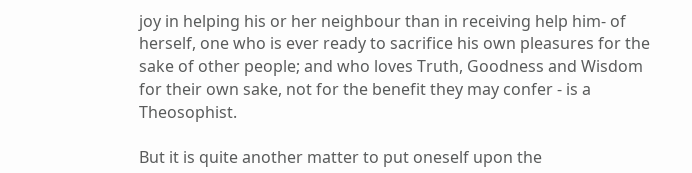joy in helping his or her neighbour than in receiving help him- of herself, one who is ever ready to sacrifice his own pleasures for the sake of other people; and who loves Truth, Goodness and Wisdom for their own sake, not for the benefit they may confer - is a Theosophist.

But it is quite another matter to put oneself upon the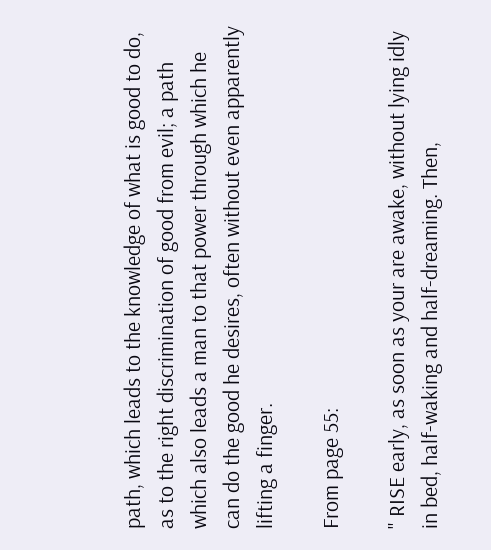path, which leads to the knowledge of what is good to do, as to the right discrimination of good from evil; a path which also leads a man to that power through which he can do the good he desires, often without even apparently lifting a finger.

From page 55:

" RISE early, as soon as your are awake, without lying idly in bed, half-waking and half-dreaming. Then,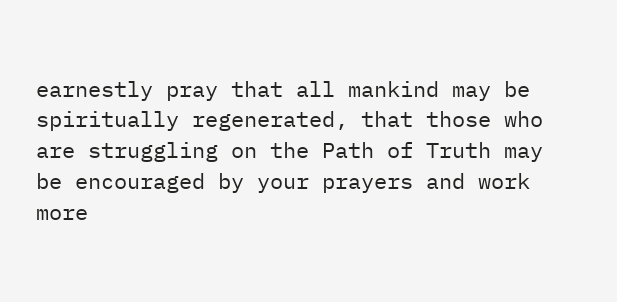earnestly pray that all mankind may be spiritually regenerated, that those who are struggling on the Path of Truth may be encouraged by your prayers and work more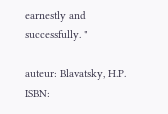earnestly and successfully. "

auteur: Blavatsky, H.P.
ISBN: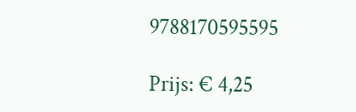9788170595595

Prijs: € 4,25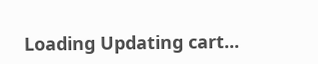Loading Updating cart...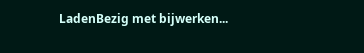LadenBezig met bijwerken...